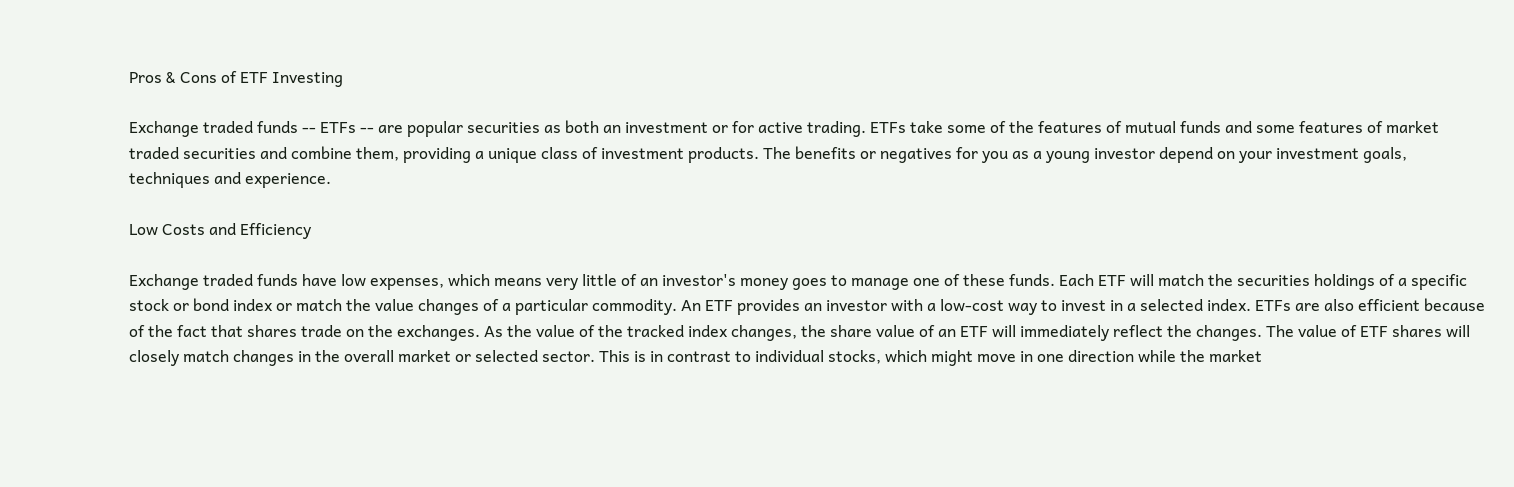Pros & Cons of ETF Investing

Exchange traded funds -- ETFs -- are popular securities as both an investment or for active trading. ETFs take some of the features of mutual funds and some features of market traded securities and combine them, providing a unique class of investment products. The benefits or negatives for you as a young investor depend on your investment goals, techniques and experience.

Low Costs and Efficiency

Exchange traded funds have low expenses, which means very little of an investor's money goes to manage one of these funds. Each ETF will match the securities holdings of a specific stock or bond index or match the value changes of a particular commodity. An ETF provides an investor with a low-cost way to invest in a selected index. ETFs are also efficient because of the fact that shares trade on the exchanges. As the value of the tracked index changes, the share value of an ETF will immediately reflect the changes. The value of ETF shares will closely match changes in the overall market or selected sector. This is in contrast to individual stocks, which might move in one direction while the market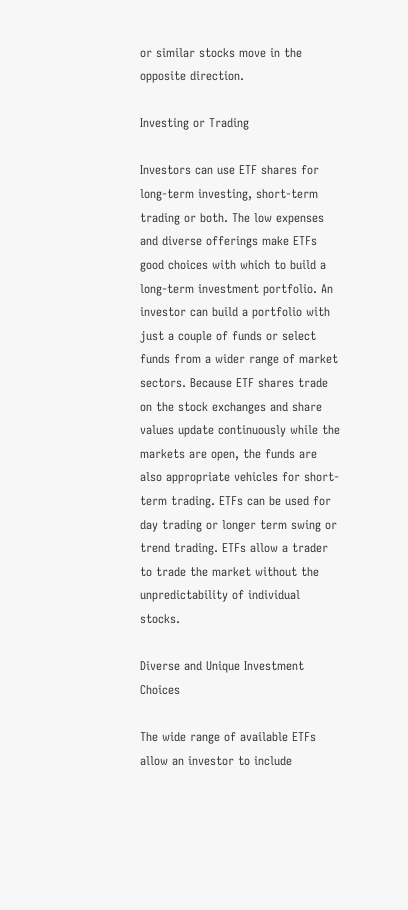or similar stocks move in the opposite direction.

Investing or Trading

Investors can use ETF shares for long-term investing, short-term trading or both. The low expenses and diverse offerings make ETFs good choices with which to build a long-term investment portfolio. An investor can build a portfolio with just a couple of funds or select funds from a wider range of market sectors. Because ETF shares trade on the stock exchanges and share values update continuously while the markets are open, the funds are also appropriate vehicles for short-term trading. ETFs can be used for day trading or longer term swing or trend trading. ETFs allow a trader to trade the market without the unpredictability of individual stocks.

Diverse and Unique Investment Choices

The wide range of available ETFs allow an investor to include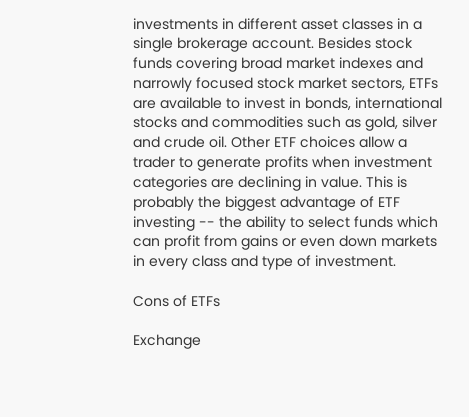investments in different asset classes in a single brokerage account. Besides stock funds covering broad market indexes and narrowly focused stock market sectors, ETFs are available to invest in bonds, international stocks and commodities such as gold, silver and crude oil. Other ETF choices allow a trader to generate profits when investment categories are declining in value. This is probably the biggest advantage of ETF investing -- the ability to select funds which can profit from gains or even down markets in every class and type of investment.

Cons of ETFs

Exchange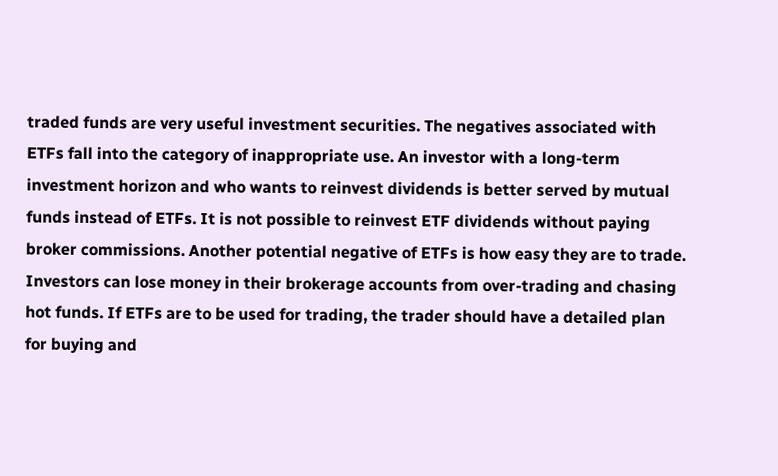traded funds are very useful investment securities. The negatives associated with ETFs fall into the category of inappropriate use. An investor with a long-term investment horizon and who wants to reinvest dividends is better served by mutual funds instead of ETFs. It is not possible to reinvest ETF dividends without paying broker commissions. Another potential negative of ETFs is how easy they are to trade. Investors can lose money in their brokerage accounts from over-trading and chasing hot funds. If ETFs are to be used for trading, the trader should have a detailed plan for buying and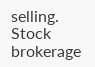selling. Stock brokerage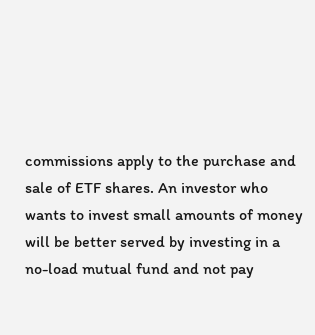commissions apply to the purchase and sale of ETF shares. An investor who wants to invest small amounts of money will be better served by investing in a no-load mutual fund and not pay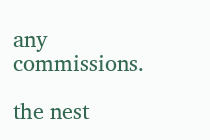any commissions.

the nest